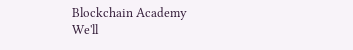Blockchain Academy
We'll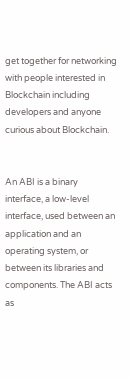get together for networking with people interested in Blockchain including developers and anyone curious about Blockchain.


An ABI is a binary interface, a low-level interface, used between an application and an operating system, or between its libraries and components. The ABI acts as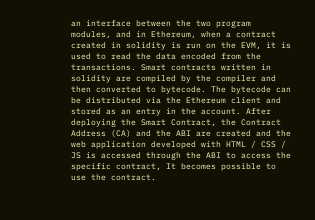an interface between the two program modules, and in Ethereum, when a contract created in solidity is run on the EVM, it is used to read the data encoded from the transactions. Smart contracts written in solidity are compiled by the compiler and then converted to bytecode. The bytecode can be distributed via the Ethereum client and stored as an entry in the account. After deploying the Smart Contract, the Contract Address (CA) and the ABI are created and the web application developed with HTML / CSS / JS is accessed through the ABI to access the specific contract, It becomes possible to use the contract.